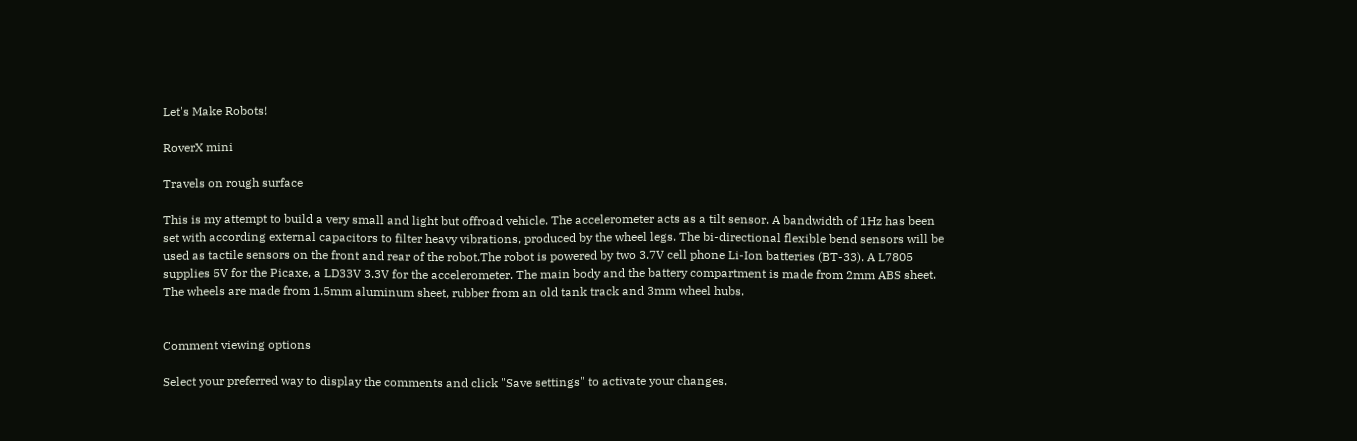Let's Make Robots!

RoverX mini

Travels on rough surface

This is my attempt to build a very small and light but offroad vehicle. The accelerometer acts as a tilt sensor. A bandwidth of 1Hz has been set with according external capacitors to filter heavy vibrations, produced by the wheel legs. The bi-directional flexible bend sensors will be used as tactile sensors on the front and rear of the robot.The robot is powered by two 3.7V cell phone Li-Ion batteries (BT-33). A L7805 supplies 5V for the Picaxe, a LD33V 3.3V for the accelerometer. The main body and the battery compartment is made from 2mm ABS sheet. The wheels are made from 1.5mm aluminum sheet, rubber from an old tank track and 3mm wheel hubs.


Comment viewing options

Select your preferred way to display the comments and click "Save settings" to activate your changes.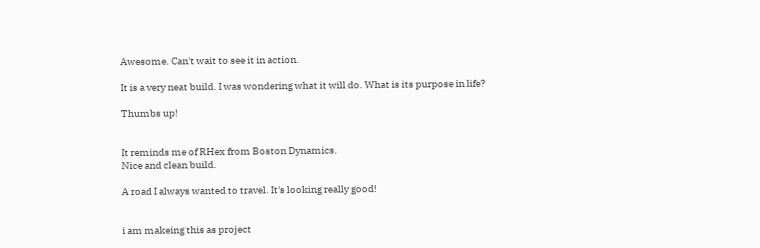Awesome. Can't wait to see it in action.

It is a very neat build. I was wondering what it will do. What is its purpose in life?

Thumbs up!


It reminds me of RHex from Boston Dynamics.
Nice and clean build.

A road I always wanted to travel. It's looking really good!


i am makeing this as project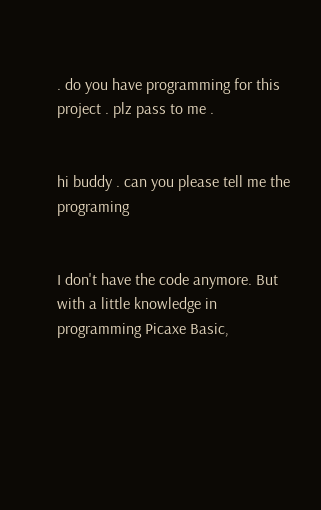. do you have programming for this project . plz pass to me .


hi buddy . can you please tell me the programing


I don't have the code anymore. But with a little knowledge in programming Picaxe Basic,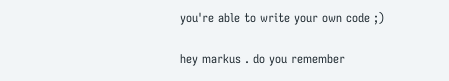you're able to write your own code ;)

hey markus . do you remember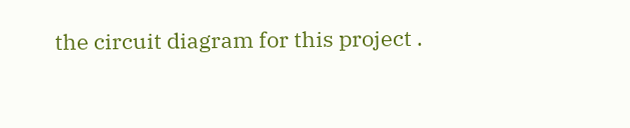the circuit diagram for this project .